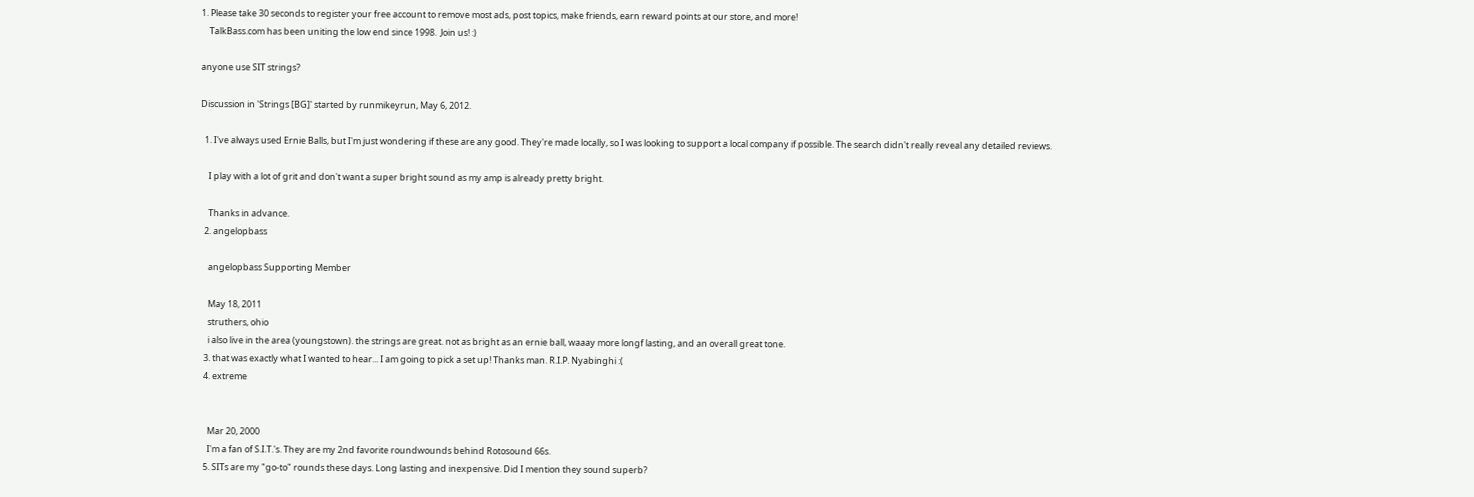1. Please take 30 seconds to register your free account to remove most ads, post topics, make friends, earn reward points at our store, and more!
    TalkBass.com has been uniting the low end since 1998.  Join us! :)

anyone use SIT strings?

Discussion in 'Strings [BG]' started by runmikeyrun, May 6, 2012.

  1. I've always used Ernie Balls, but I'm just wondering if these are any good. They're made locally, so I was looking to support a local company if possible. The search didn't really reveal any detailed reviews.

    I play with a lot of grit and don't want a super bright sound as my amp is already pretty bright.

    Thanks in advance.
  2. angelopbass

    angelopbass Supporting Member

    May 18, 2011
    struthers, ohio
    i also live in the area (youngstown). the strings are great. not as bright as an ernie ball, waaay more longf lasting, and an overall great tone.
  3. that was exactly what I wanted to hear... I am going to pick a set up! Thanks man. R.I.P. Nyabinghi :(
  4. extreme


    Mar 20, 2000
    I'm a fan of S.I.T.'s. They are my 2nd favorite roundwounds behind Rotosound 66s.
  5. SITs are my "go-to" rounds these days. Long lasting and inexpensive. Did I mention they sound superb?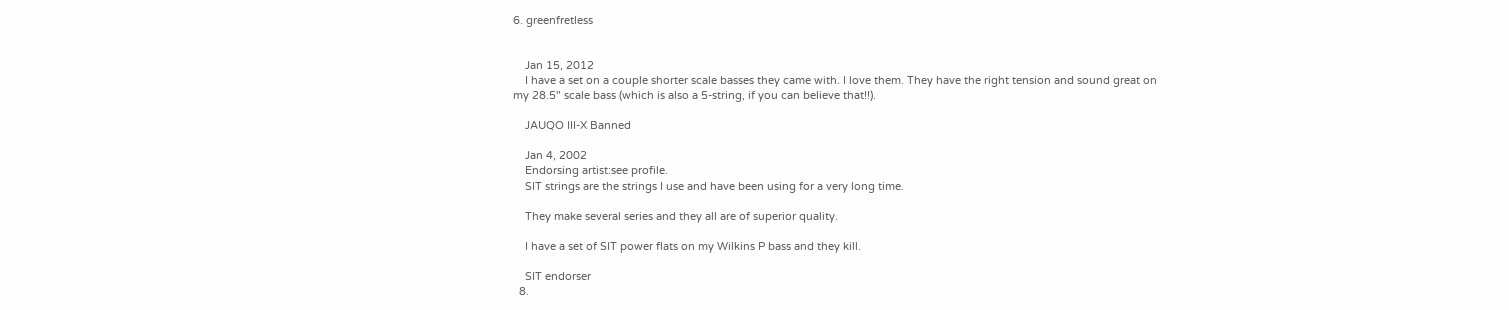6. greenfretless


    Jan 15, 2012
    I have a set on a couple shorter scale basses they came with. I love them. They have the right tension and sound great on my 28.5" scale bass (which is also a 5-string, if you can believe that!!).

    JAUQO III-X Banned

    Jan 4, 2002
    Endorsing artist:see profile.
    SIT strings are the strings I use and have been using for a very long time.

    They make several series and they all are of superior quality.

    I have a set of SIT power flats on my Wilkins P bass and they kill.

    SIT endorser
  8.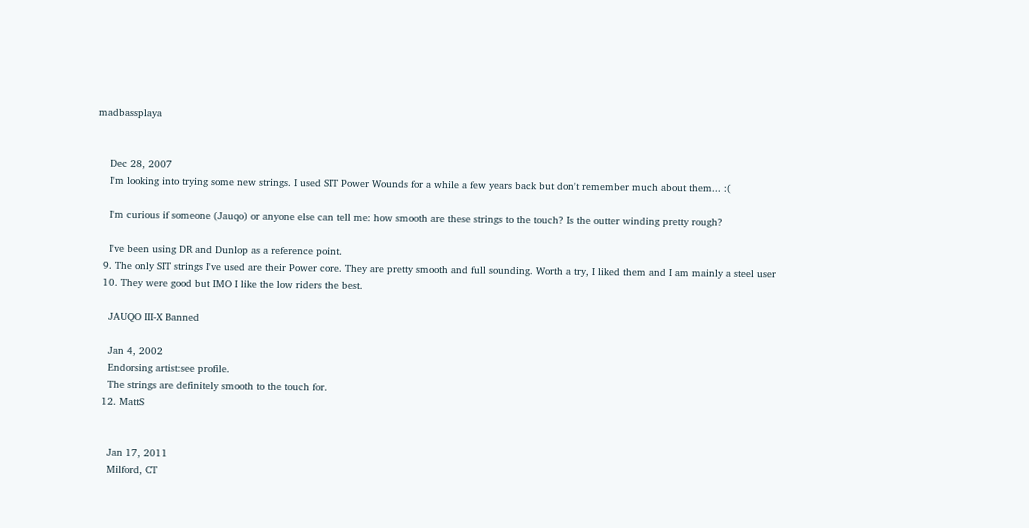madbassplaya


    Dec 28, 2007
    I'm looking into trying some new strings. I used SIT Power Wounds for a while a few years back but don't remember much about them... :(

    I'm curious if someone (Jauqo) or anyone else can tell me: how smooth are these strings to the touch? Is the outter winding pretty rough?

    I've been using DR and Dunlop as a reference point.
  9. The only SIT strings I've used are their Power core. They are pretty smooth and full sounding. Worth a try, I liked them and I am mainly a steel user
  10. They were good but IMO I like the low riders the best.

    JAUQO III-X Banned

    Jan 4, 2002
    Endorsing artist:see profile.
    The strings are definitely smooth to the touch for.
  12. MattS


    Jan 17, 2011
    Milford, CT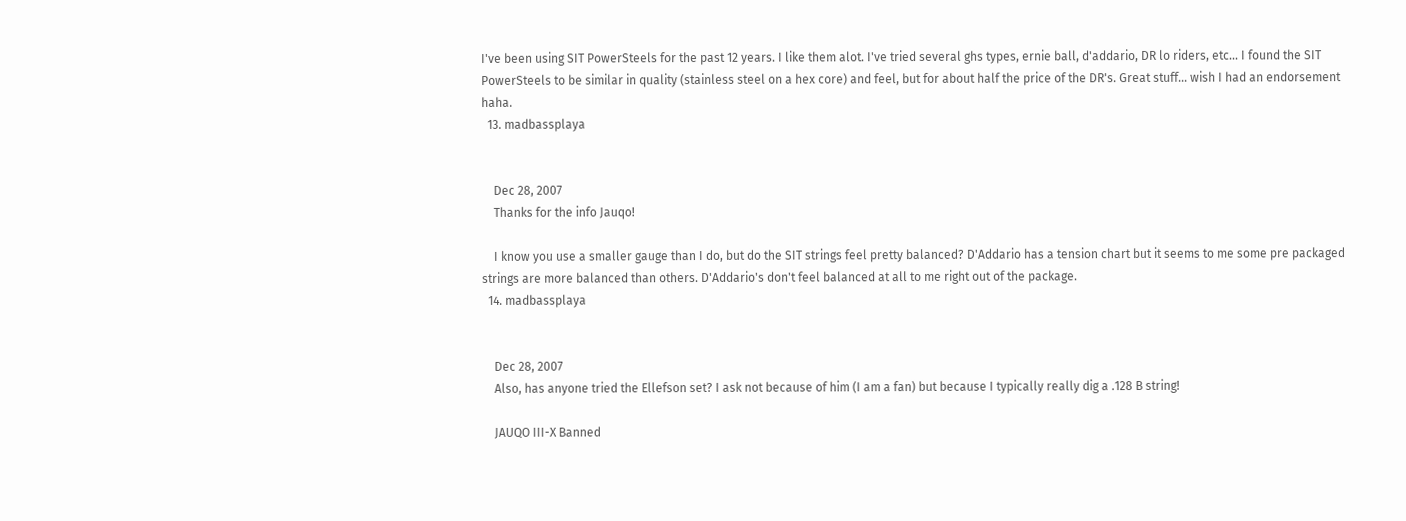I've been using SIT PowerSteels for the past 12 years. I like them alot. I've tried several ghs types, ernie ball, d'addario, DR lo riders, etc... I found the SIT PowerSteels to be similar in quality (stainless steel on a hex core) and feel, but for about half the price of the DR's. Great stuff... wish I had an endorsement haha.
  13. madbassplaya


    Dec 28, 2007
    Thanks for the info Jauqo!

    I know you use a smaller gauge than I do, but do the SIT strings feel pretty balanced? D'Addario has a tension chart but it seems to me some pre packaged strings are more balanced than others. D'Addario's don't feel balanced at all to me right out of the package.
  14. madbassplaya


    Dec 28, 2007
    Also, has anyone tried the Ellefson set? I ask not because of him (I am a fan) but because I typically really dig a .128 B string!

    JAUQO III-X Banned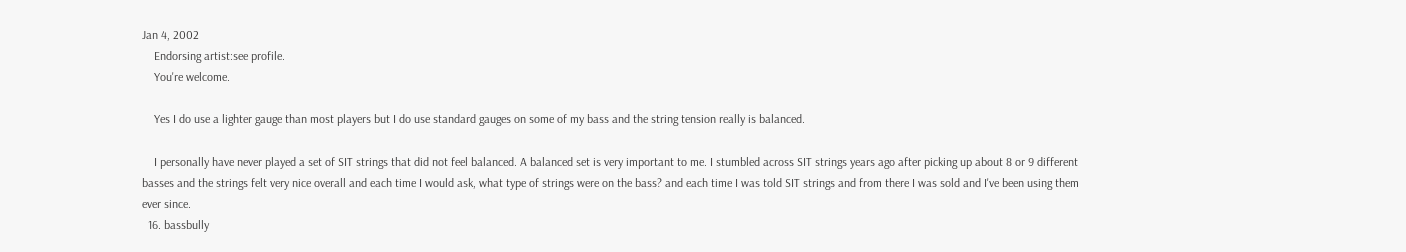Jan 4, 2002
    Endorsing artist:see profile.
    You're welcome.

    Yes I do use a lighter gauge than most players but I do use standard gauges on some of my bass and the string tension really is balanced.

    I personally have never played a set of SIT strings that did not feel balanced. A balanced set is very important to me. I stumbled across SIT strings years ago after picking up about 8 or 9 different basses and the strings felt very nice overall and each time I would ask, what type of strings were on the bass? and each time I was told SIT strings and from there I was sold and I've been using them ever since.
  16. bassbully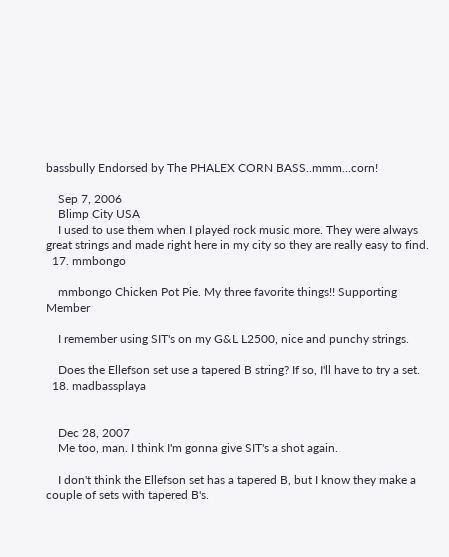bassbully Endorsed by The PHALEX CORN BASS..mmm...corn!

    Sep 7, 2006
    Blimp City USA
    I used to use them when I played rock music more. They were always great strings and made right here in my city so they are really easy to find.
  17. mmbongo

    mmbongo Chicken Pot Pie. My three favorite things!! Supporting Member

    I remember using SIT's on my G&L L2500, nice and punchy strings.

    Does the Ellefson set use a tapered B string? If so, I'll have to try a set.
  18. madbassplaya


    Dec 28, 2007
    Me too, man. I think I'm gonna give SIT's a shot again.

    I don't think the Ellefson set has a tapered B, but I know they make a couple of sets with tapered B's.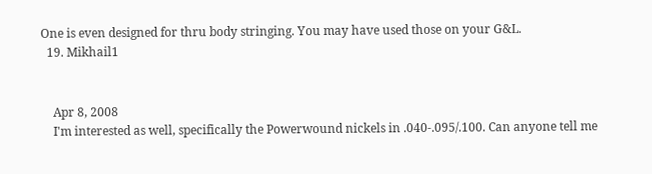One is even designed for thru body stringing. You may have used those on your G&L.
  19. Mikhail1


    Apr 8, 2008
    I'm interested as well, specifically the Powerwound nickels in .040-.095/.100. Can anyone tell me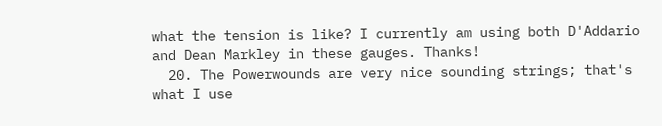what the tension is like? I currently am using both D'Addario and Dean Markley in these gauges. Thanks!
  20. The Powerwounds are very nice sounding strings; that's what I use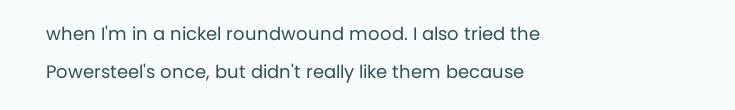when I'm in a nickel roundwound mood. I also tried the Powersteel's once, but didn't really like them because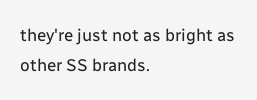they're just not as bright as other SS brands.